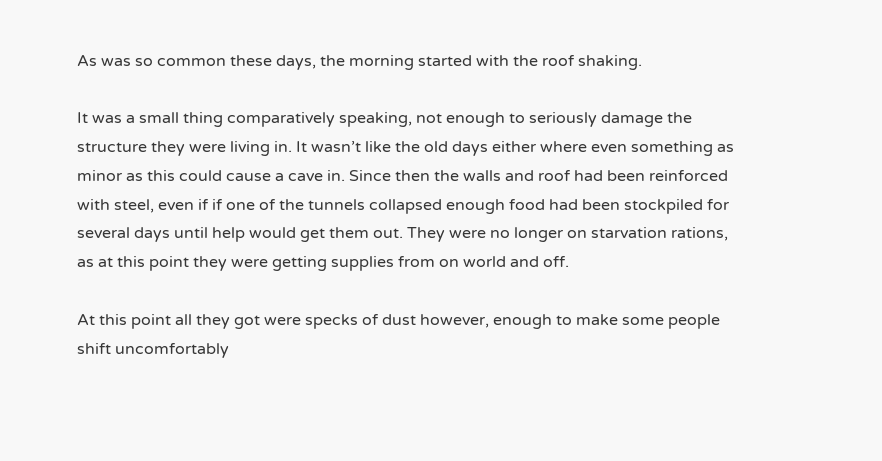As was so common these days, the morning started with the roof shaking.

It was a small thing comparatively speaking, not enough to seriously damage the structure they were living in. It wasn’t like the old days either where even something as minor as this could cause a cave in. Since then the walls and roof had been reinforced with steel, even if if one of the tunnels collapsed enough food had been stockpiled for several days until help would get them out. They were no longer on starvation rations, as at this point they were getting supplies from on world and off.

At this point all they got were specks of dust however, enough to make some people shift uncomfortably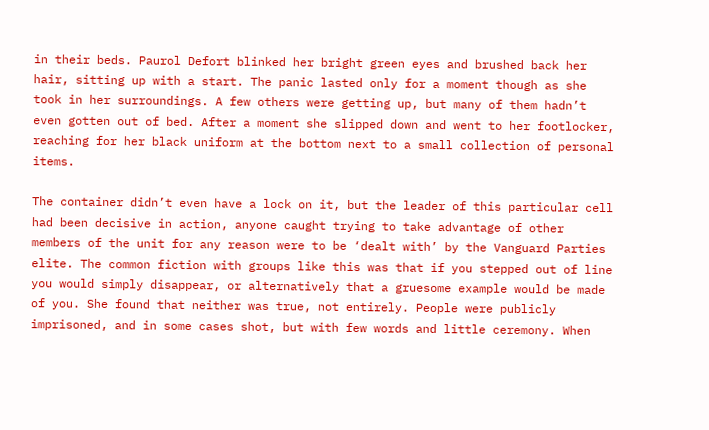in their beds. Paurol Defort blinked her bright green eyes and brushed back her hair, sitting up with a start. The panic lasted only for a moment though as she took in her surroundings. A few others were getting up, but many of them hadn’t even gotten out of bed. After a moment she slipped down and went to her footlocker, reaching for her black uniform at the bottom next to a small collection of personal items.

The container didn’t even have a lock on it, but the leader of this particular cell had been decisive in action, anyone caught trying to take advantage of other members of the unit for any reason were to be ‘dealt with’ by the Vanguard Parties elite. The common fiction with groups like this was that if you stepped out of line you would simply disappear, or alternatively that a gruesome example would be made of you. She found that neither was true, not entirely. People were publicly imprisoned, and in some cases shot, but with few words and little ceremony. When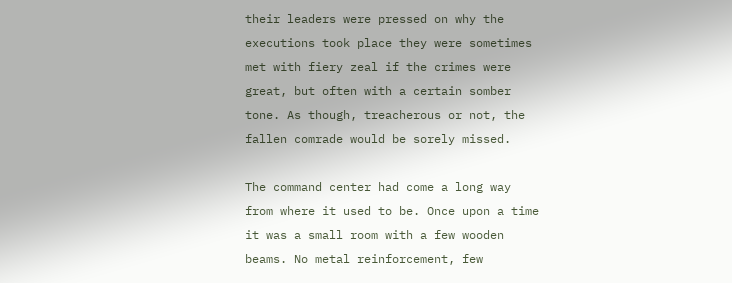their leaders were pressed on why the executions took place they were sometimes met with fiery zeal if the crimes were great, but often with a certain somber tone. As though, treacherous or not, the fallen comrade would be sorely missed.

The command center had come a long way from where it used to be. Once upon a time it was a small room with a few wooden beams. No metal reinforcement, few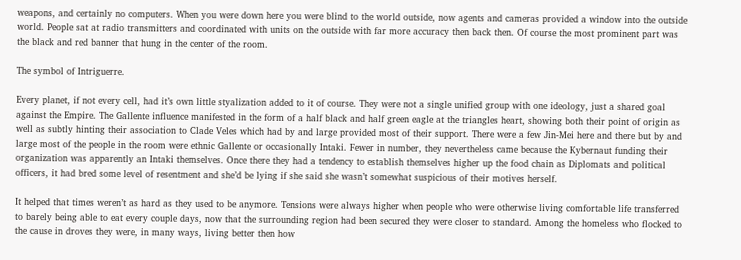weapons, and certainly no computers. When you were down here you were blind to the world outside, now agents and cameras provided a window into the outside world. People sat at radio transmitters and coordinated with units on the outside with far more accuracy then back then. Of course the most prominent part was the black and red banner that hung in the center of the room.

The symbol of Intriguerre.

Every planet, if not every cell, had it’s own little styalization added to it of course. They were not a single unified group with one ideology, just a shared goal against the Empire. The Gallente influence manifested in the form of a half black and half green eagle at the triangles heart, showing both their point of origin as well as subtly hinting their association to Clade Veles which had by and large provided most of their support. There were a few Jin-Mei here and there but by and large most of the people in the room were ethnic Gallente or occasionally Intaki. Fewer in number, they nevertheless came because the Kybernaut funding their organization was apparently an Intaki themselves. Once there they had a tendency to establish themselves higher up the food chain as Diplomats and political officers, it had bred some level of resentment and she’d be lying if she said she wasn’t somewhat suspicious of their motives herself.

It helped that times weren’t as hard as they used to be anymore. Tensions were always higher when people who were otherwise living comfortable life transferred to barely being able to eat every couple days, now that the surrounding region had been secured they were closer to standard. Among the homeless who flocked to the cause in droves they were, in many ways, living better then how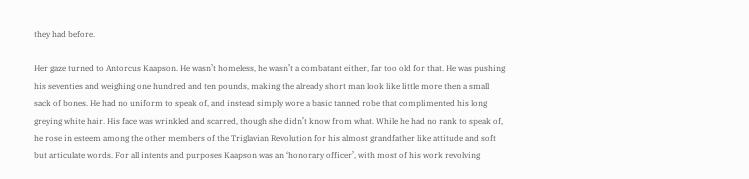they had before.

Her gaze turned to Antorcus Kaapson. He wasn’t homeless, he wasn’t a combatant either, far too old for that. He was pushing his seventies and weighing one hundred and ten pounds, making the already short man look like little more then a small sack of bones. He had no uniform to speak of, and instead simply wore a basic tanned robe that complimented his long greying white hair. His face was wrinkled and scarred, though she didn’t know from what. While he had no rank to speak of, he rose in esteem among the other members of the Triglavian Revolution for his almost grandfather like attitude and soft but articulate words. For all intents and purposes Kaapson was an ‘honorary officer’, with most of his work revolving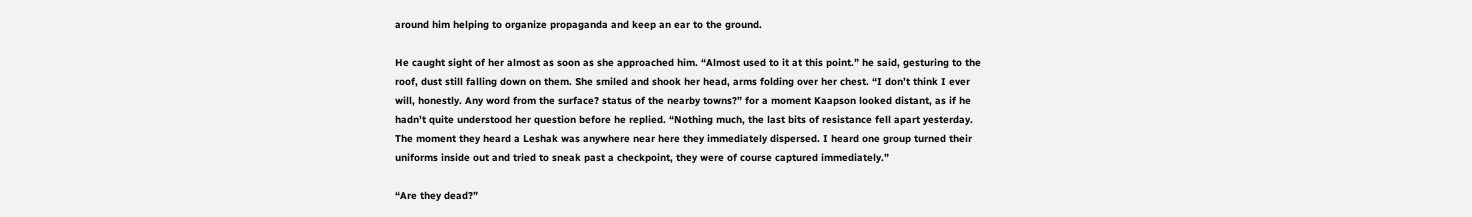around him helping to organize propaganda and keep an ear to the ground.

He caught sight of her almost as soon as she approached him. “Almost used to it at this point.” he said, gesturing to the roof, dust still falling down on them. She smiled and shook her head, arms folding over her chest. “I don’t think I ever will, honestly. Any word from the surface? status of the nearby towns?” for a moment Kaapson looked distant, as if he hadn’t quite understood her question before he replied. “Nothing much, the last bits of resistance fell apart yesterday. The moment they heard a Leshak was anywhere near here they immediately dispersed. I heard one group turned their uniforms inside out and tried to sneak past a checkpoint, they were of course captured immediately.”

“Are they dead?”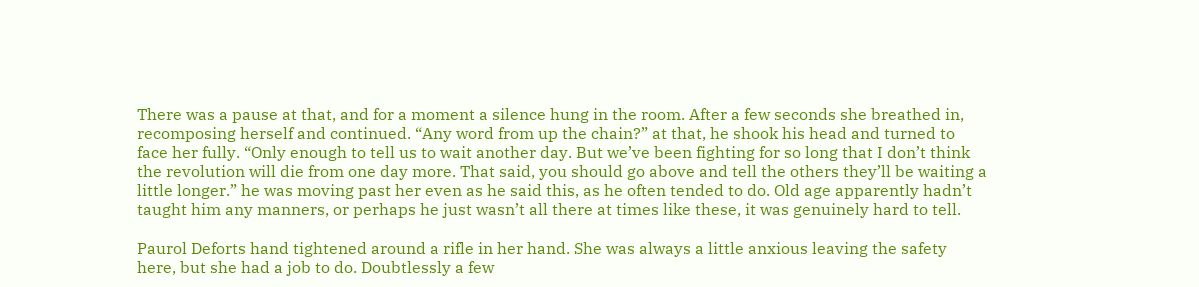There was a pause at that, and for a moment a silence hung in the room. After a few seconds she breathed in, recomposing herself and continued. “Any word from up the chain?” at that, he shook his head and turned to face her fully. “Only enough to tell us to wait another day. But we’ve been fighting for so long that I don’t think the revolution will die from one day more. That said, you should go above and tell the others they’ll be waiting a little longer.” he was moving past her even as he said this, as he often tended to do. Old age apparently hadn’t taught him any manners, or perhaps he just wasn’t all there at times like these, it was genuinely hard to tell.

Paurol Deforts hand tightened around a rifle in her hand. She was always a little anxious leaving the safety here, but she had a job to do. Doubtlessly a few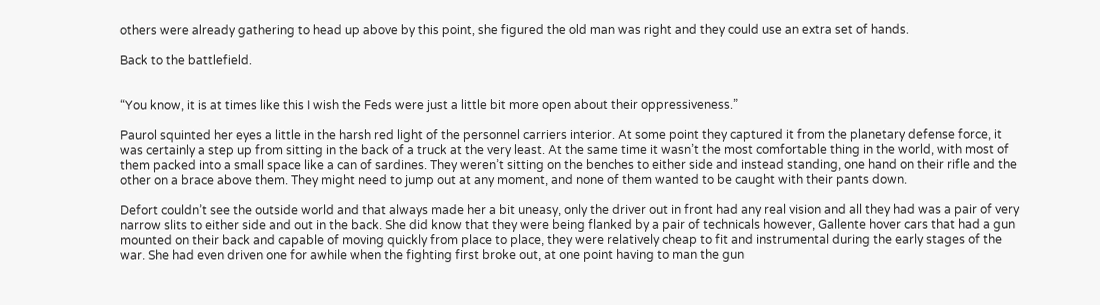others were already gathering to head up above by this point, she figured the old man was right and they could use an extra set of hands.

Back to the battlefield.


“You know, it is at times like this I wish the Feds were just a little bit more open about their oppressiveness.”

Paurol squinted her eyes a little in the harsh red light of the personnel carriers interior. At some point they captured it from the planetary defense force, it was certainly a step up from sitting in the back of a truck at the very least. At the same time it wasn’t the most comfortable thing in the world, with most of them packed into a small space like a can of sardines. They weren’t sitting on the benches to either side and instead standing, one hand on their rifle and the other on a brace above them. They might need to jump out at any moment, and none of them wanted to be caught with their pants down.

Defort couldn’t see the outside world and that always made her a bit uneasy, only the driver out in front had any real vision and all they had was a pair of very narrow slits to either side and out in the back. She did know that they were being flanked by a pair of technicals however, Gallente hover cars that had a gun mounted on their back and capable of moving quickly from place to place, they were relatively cheap to fit and instrumental during the early stages of the war. She had even driven one for awhile when the fighting first broke out, at one point having to man the gun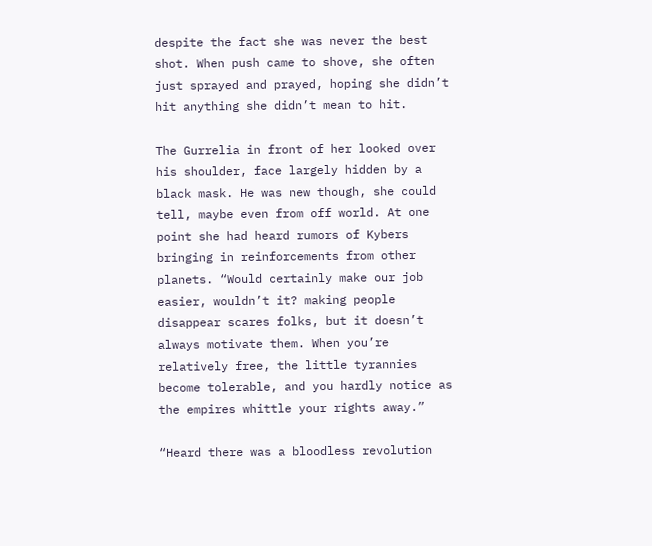despite the fact she was never the best shot. When push came to shove, she often just sprayed and prayed, hoping she didn’t hit anything she didn’t mean to hit.

The Gurrelia in front of her looked over his shoulder, face largely hidden by a black mask. He was new though, she could tell, maybe even from off world. At one point she had heard rumors of Kybers bringing in reinforcements from other planets. “Would certainly make our job easier, wouldn’t it? making people disappear scares folks, but it doesn’t always motivate them. When you’re relatively free, the little tyrannies become tolerable, and you hardly notice as the empires whittle your rights away.”

“Heard there was a bloodless revolution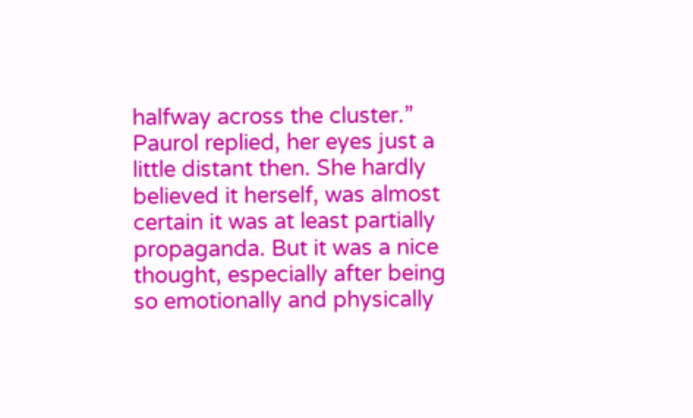halfway across the cluster.” Paurol replied, her eyes just a little distant then. She hardly believed it herself, was almost certain it was at least partially propaganda. But it was a nice thought, especially after being so emotionally and physically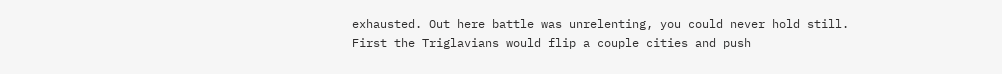exhausted. Out here battle was unrelenting, you could never hold still. First the Triglavians would flip a couple cities and push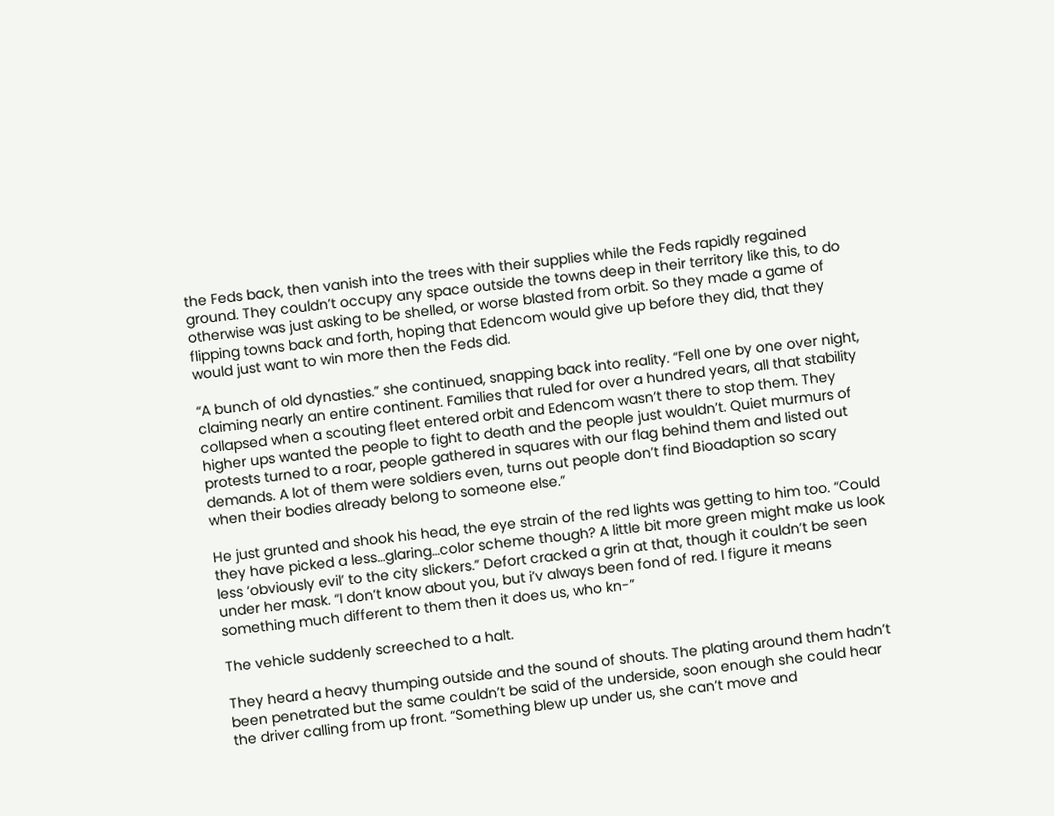the Feds back, then vanish into the trees with their supplies while the Feds rapidly regained ground. They couldn’t occupy any space outside the towns deep in their territory like this, to do otherwise was just asking to be shelled, or worse blasted from orbit. So they made a game of flipping towns back and forth, hoping that Edencom would give up before they did, that they would just want to win more then the Feds did.

“A bunch of old dynasties.” she continued, snapping back into reality. “Fell one by one over night, claiming nearly an entire continent. Families that ruled for over a hundred years, all that stability collapsed when a scouting fleet entered orbit and Edencom wasn’t there to stop them. They higher ups wanted the people to fight to death and the people just wouldn’t. Quiet murmurs of protests turned to a roar, people gathered in squares with our flag behind them and listed out demands. A lot of them were soldiers even, turns out people don’t find Bioadaption so scary when their bodies already belong to someone else.”

He just grunted and shook his head, the eye strain of the red lights was getting to him too. “Could they have picked a less…glaring…color scheme though? A little bit more green might make us look less ‘obviously evil’ to the city slickers.” Defort cracked a grin at that, though it couldn’t be seen under her mask. “I don’t know about you, but i’v always been fond of red. I figure it means something much different to them then it does us, who kn-”

The vehicle suddenly screeched to a halt.

They heard a heavy thumping outside and the sound of shouts. The plating around them hadn’t been penetrated but the same couldn’t be said of the underside, soon enough she could hear the driver calling from up front. “Something blew up under us, she can’t move and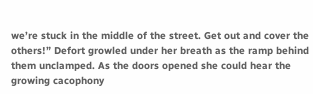we’re stuck in the middle of the street. Get out and cover the others!” Defort growled under her breath as the ramp behind them unclamped. As the doors opened she could hear the growing cacophony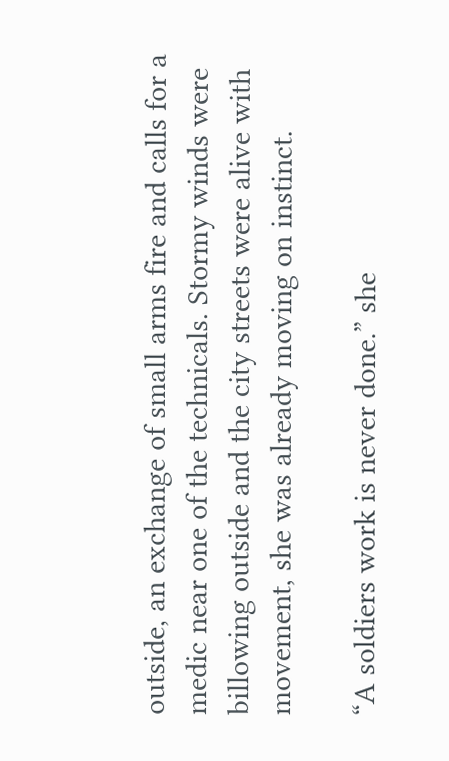outside, an exchange of small arms fire and calls for a medic near one of the technicals. Stormy winds were billowing outside and the city streets were alive with movement, she was already moving on instinct.

“A soldiers work is never done.” she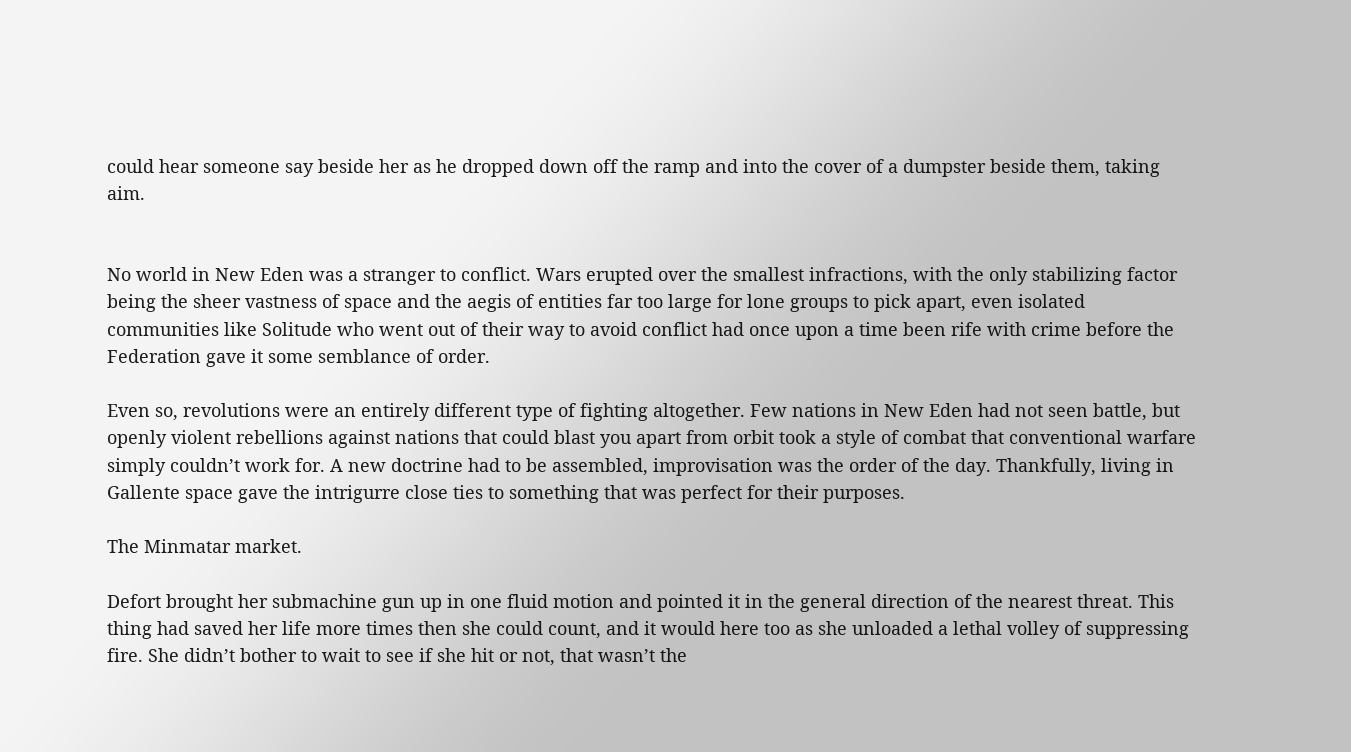could hear someone say beside her as he dropped down off the ramp and into the cover of a dumpster beside them, taking aim.


No world in New Eden was a stranger to conflict. Wars erupted over the smallest infractions, with the only stabilizing factor being the sheer vastness of space and the aegis of entities far too large for lone groups to pick apart, even isolated communities like Solitude who went out of their way to avoid conflict had once upon a time been rife with crime before the Federation gave it some semblance of order.

Even so, revolutions were an entirely different type of fighting altogether. Few nations in New Eden had not seen battle, but openly violent rebellions against nations that could blast you apart from orbit took a style of combat that conventional warfare simply couldn’t work for. A new doctrine had to be assembled, improvisation was the order of the day. Thankfully, living in Gallente space gave the intrigurre close ties to something that was perfect for their purposes.

The Minmatar market.

Defort brought her submachine gun up in one fluid motion and pointed it in the general direction of the nearest threat. This thing had saved her life more times then she could count, and it would here too as she unloaded a lethal volley of suppressing fire. She didn’t bother to wait to see if she hit or not, that wasn’t the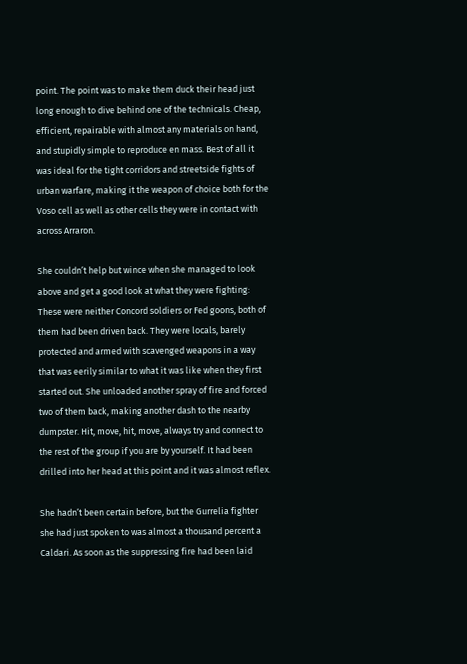point. The point was to make them duck their head just long enough to dive behind one of the technicals. Cheap, efficient, repairable with almost any materials on hand, and stupidly simple to reproduce en mass. Best of all it was ideal for the tight corridors and streetside fights of urban warfare, making it the weapon of choice both for the Voso cell as well as other cells they were in contact with across Arraron.

She couldn’t help but wince when she managed to look above and get a good look at what they were fighting: These were neither Concord soldiers or Fed goons, both of them had been driven back. They were locals, barely protected and armed with scavenged weapons in a way that was eerily similar to what it was like when they first started out. She unloaded another spray of fire and forced two of them back, making another dash to the nearby dumpster. Hit, move, hit, move, always try and connect to the rest of the group if you are by yourself. It had been drilled into her head at this point and it was almost reflex.

She hadn’t been certain before, but the Gurrelia fighter she had just spoken to was almost a thousand percent a Caldari. As soon as the suppressing fire had been laid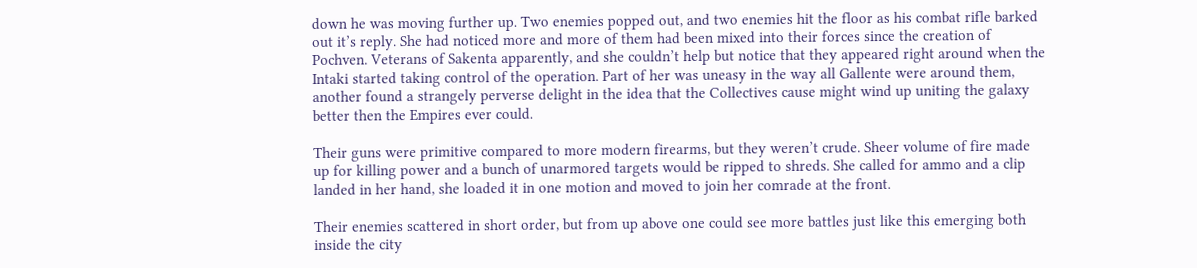down he was moving further up. Two enemies popped out, and two enemies hit the floor as his combat rifle barked out it’s reply. She had noticed more and more of them had been mixed into their forces since the creation of Pochven. Veterans of Sakenta apparently, and she couldn’t help but notice that they appeared right around when the Intaki started taking control of the operation. Part of her was uneasy in the way all Gallente were around them, another found a strangely perverse delight in the idea that the Collectives cause might wind up uniting the galaxy better then the Empires ever could.

Their guns were primitive compared to more modern firearms, but they weren’t crude. Sheer volume of fire made up for killing power and a bunch of unarmored targets would be ripped to shreds. She called for ammo and a clip landed in her hand, she loaded it in one motion and moved to join her comrade at the front.

Their enemies scattered in short order, but from up above one could see more battles just like this emerging both inside the city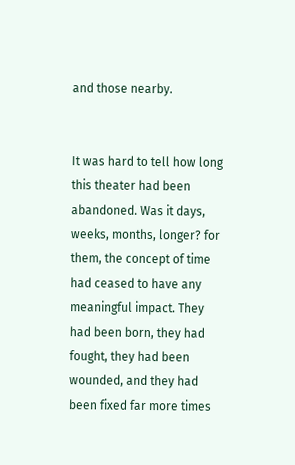and those nearby.


It was hard to tell how long this theater had been abandoned. Was it days, weeks, months, longer? for them, the concept of time had ceased to have any meaningful impact. They had been born, they had fought, they had been wounded, and they had been fixed far more times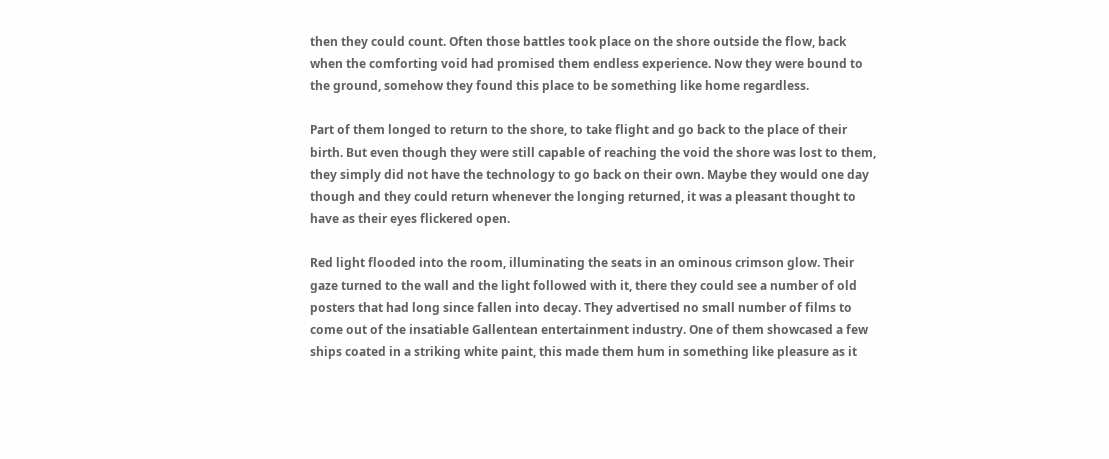then they could count. Often those battles took place on the shore outside the flow, back when the comforting void had promised them endless experience. Now they were bound to the ground, somehow they found this place to be something like home regardless.

Part of them longed to return to the shore, to take flight and go back to the place of their birth. But even though they were still capable of reaching the void the shore was lost to them, they simply did not have the technology to go back on their own. Maybe they would one day though and they could return whenever the longing returned, it was a pleasant thought to have as their eyes flickered open.

Red light flooded into the room, illuminating the seats in an ominous crimson glow. Their gaze turned to the wall and the light followed with it, there they could see a number of old posters that had long since fallen into decay. They advertised no small number of films to come out of the insatiable Gallentean entertainment industry. One of them showcased a few ships coated in a striking white paint, this made them hum in something like pleasure as it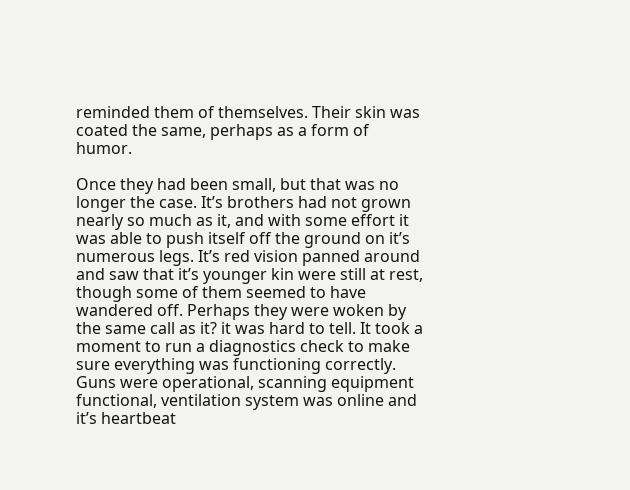reminded them of themselves. Their skin was coated the same, perhaps as a form of humor.

Once they had been small, but that was no longer the case. It’s brothers had not grown nearly so much as it, and with some effort it was able to push itself off the ground on it’s numerous legs. It’s red vision panned around and saw that it’s younger kin were still at rest, though some of them seemed to have wandered off. Perhaps they were woken by the same call as it? it was hard to tell. It took a moment to run a diagnostics check to make sure everything was functioning correctly. Guns were operational, scanning equipment functional, ventilation system was online and it’s heartbeat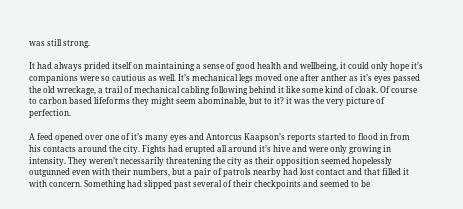was still strong.

It had always prided itself on maintaining a sense of good health and wellbeing, it could only hope it’s companions were so cautious as well. It’s mechanical legs moved one after anther as it’s eyes passed the old wreckage, a trail of mechanical cabling following behind it like some kind of cloak. Of course to carbon based lifeforms they might seem abominable, but to it? it was the very picture of perfection.

A feed opened over one of it’s many eyes and Antorcus Kaapson’s reports started to flood in from his contacts around the city. Fights had erupted all around it’s hive and were only growing in intensity. They weren’t necessarily threatening the city as their opposition seemed hopelessly outgunned even with their numbers, but a pair of patrols nearby had lost contact and that filled it with concern. Something had slipped past several of their checkpoints and seemed to be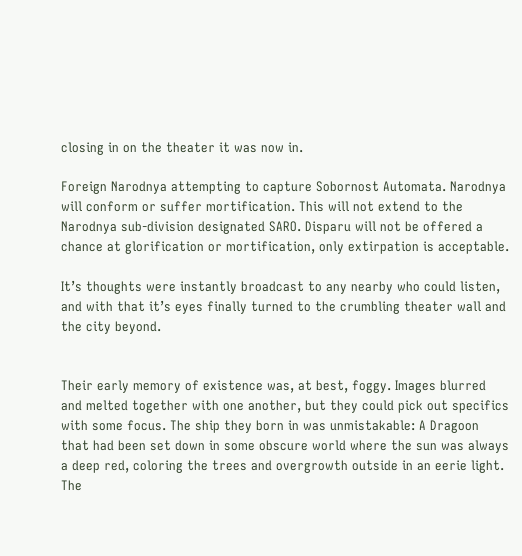closing in on the theater it was now in.

Foreign Narodnya attempting to capture Sobornost Automata. Narodnya will conform or suffer mortification. This will not extend to the Narodnya sub-division designated SARO. Disparu will not be offered a chance at glorification or mortification, only extirpation is acceptable.

It’s thoughts were instantly broadcast to any nearby who could listen, and with that it’s eyes finally turned to the crumbling theater wall and the city beyond.


Their early memory of existence was, at best, foggy. Images blurred and melted together with one another, but they could pick out specifics with some focus. The ship they born in was unmistakable: A Dragoon that had been set down in some obscure world where the sun was always a deep red, coloring the trees and overgrowth outside in an eerie light. The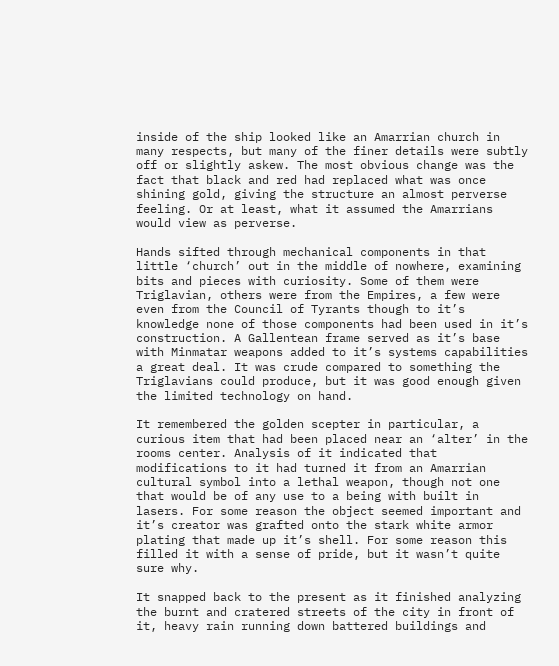inside of the ship looked like an Amarrian church in many respects, but many of the finer details were subtly off or slightly askew. The most obvious change was the fact that black and red had replaced what was once shining gold, giving the structure an almost perverse feeling. Or at least, what it assumed the Amarrians would view as perverse.

Hands sifted through mechanical components in that little ‘church’ out in the middle of nowhere, examining bits and pieces with curiosity. Some of them were Triglavian, others were from the Empires, a few were even from the Council of Tyrants though to it’s knowledge none of those components had been used in it’s construction. A Gallentean frame served as it’s base with Minmatar weapons added to it’s systems capabilities a great deal. It was crude compared to something the Triglavians could produce, but it was good enough given the limited technology on hand.

It remembered the golden scepter in particular, a curious item that had been placed near an ‘alter’ in the rooms center. Analysis of it indicated that modifications to it had turned it from an Amarrian cultural symbol into a lethal weapon, though not one that would be of any use to a being with built in lasers. For some reason the object seemed important and it’s creator was grafted onto the stark white armor plating that made up it’s shell. For some reason this filled it with a sense of pride, but it wasn’t quite sure why.

It snapped back to the present as it finished analyzing the burnt and cratered streets of the city in front of it, heavy rain running down battered buildings and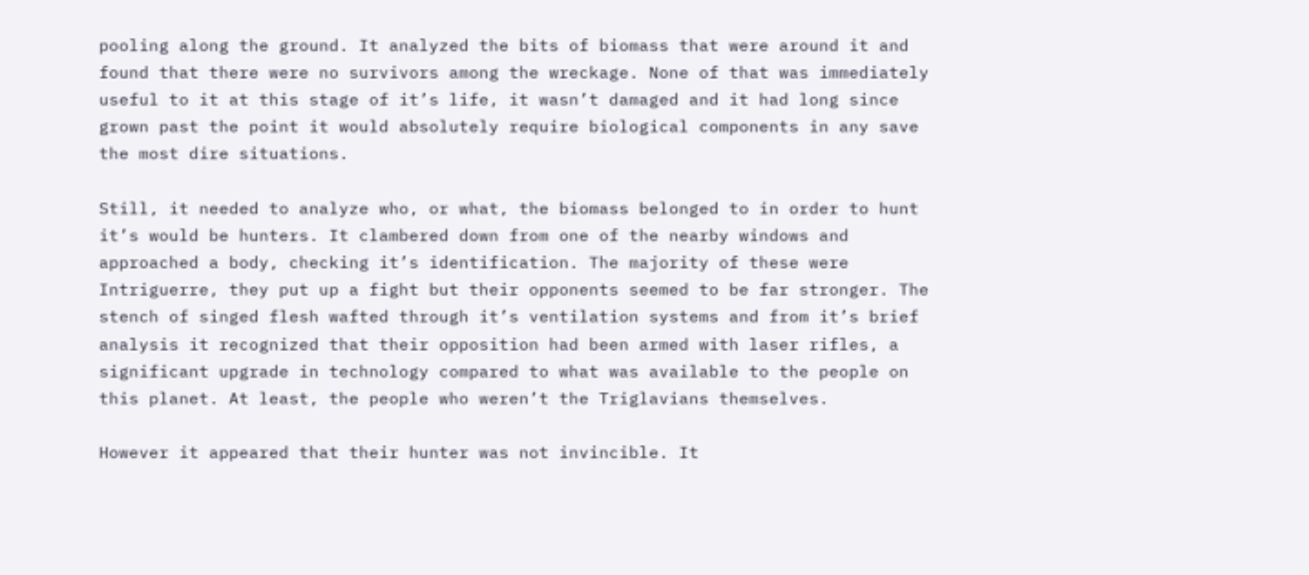pooling along the ground. It analyzed the bits of biomass that were around it and found that there were no survivors among the wreckage. None of that was immediately useful to it at this stage of it’s life, it wasn’t damaged and it had long since grown past the point it would absolutely require biological components in any save the most dire situations.

Still, it needed to analyze who, or what, the biomass belonged to in order to hunt it’s would be hunters. It clambered down from one of the nearby windows and approached a body, checking it’s identification. The majority of these were Intriguerre, they put up a fight but their opponents seemed to be far stronger. The stench of singed flesh wafted through it’s ventilation systems and from it’s brief analysis it recognized that their opposition had been armed with laser rifles, a significant upgrade in technology compared to what was available to the people on this planet. At least, the people who weren’t the Triglavians themselves.

However it appeared that their hunter was not invincible. It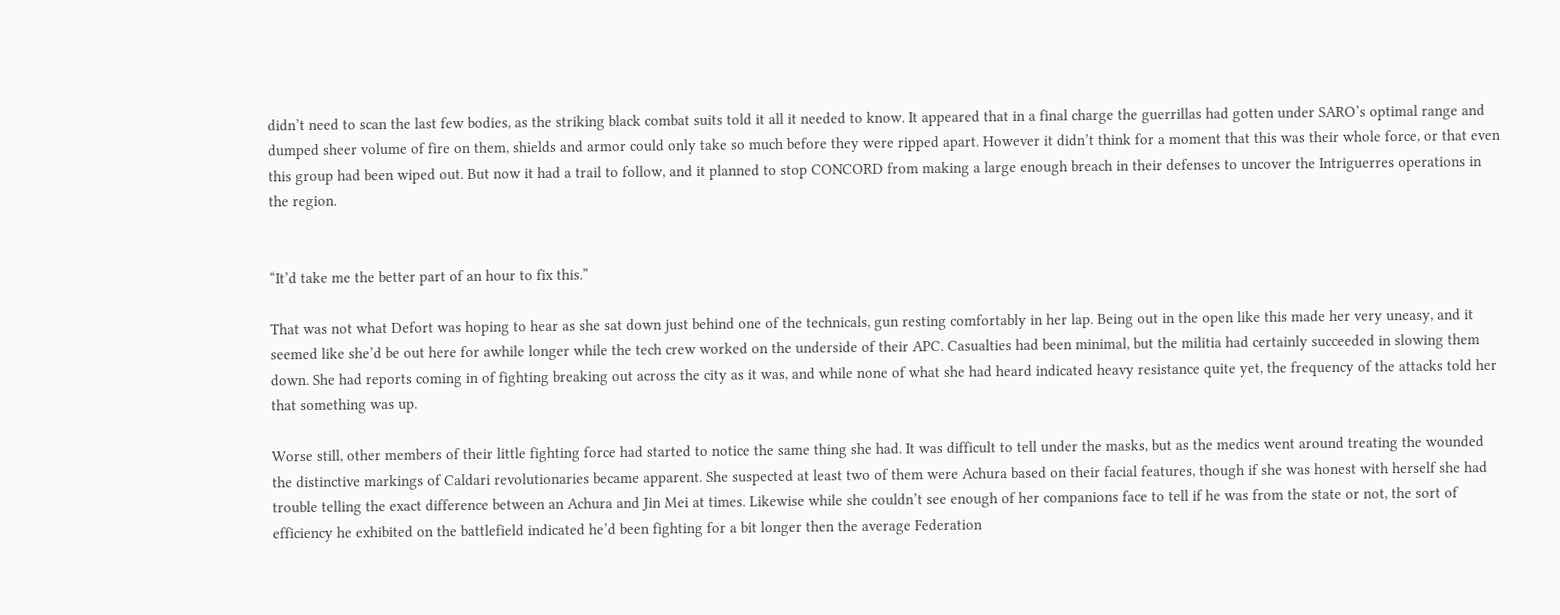didn’t need to scan the last few bodies, as the striking black combat suits told it all it needed to know. It appeared that in a final charge the guerrillas had gotten under SARO’s optimal range and dumped sheer volume of fire on them, shields and armor could only take so much before they were ripped apart. However it didn’t think for a moment that this was their whole force, or that even this group had been wiped out. But now it had a trail to follow, and it planned to stop CONCORD from making a large enough breach in their defenses to uncover the Intriguerres operations in the region.


“It’d take me the better part of an hour to fix this.”

That was not what Defort was hoping to hear as she sat down just behind one of the technicals, gun resting comfortably in her lap. Being out in the open like this made her very uneasy, and it seemed like she’d be out here for awhile longer while the tech crew worked on the underside of their APC. Casualties had been minimal, but the militia had certainly succeeded in slowing them down. She had reports coming in of fighting breaking out across the city as it was, and while none of what she had heard indicated heavy resistance quite yet, the frequency of the attacks told her that something was up.

Worse still, other members of their little fighting force had started to notice the same thing she had. It was difficult to tell under the masks, but as the medics went around treating the wounded the distinctive markings of Caldari revolutionaries became apparent. She suspected at least two of them were Achura based on their facial features, though if she was honest with herself she had trouble telling the exact difference between an Achura and Jin Mei at times. Likewise while she couldn’t see enough of her companions face to tell if he was from the state or not, the sort of efficiency he exhibited on the battlefield indicated he’d been fighting for a bit longer then the average Federation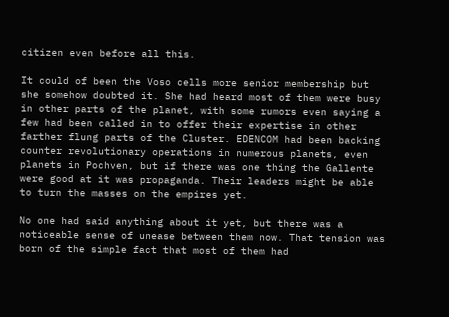citizen even before all this.

It could of been the Voso cells more senior membership but she somehow doubted it. She had heard most of them were busy in other parts of the planet, with some rumors even saying a few had been called in to offer their expertise in other farther flung parts of the Cluster. EDENCOM had been backing counter revolutionary operations in numerous planets, even planets in Pochven, but if there was one thing the Gallente were good at it was propaganda. Their leaders might be able to turn the masses on the empires yet.

No one had said anything about it yet, but there was a noticeable sense of unease between them now. That tension was born of the simple fact that most of them had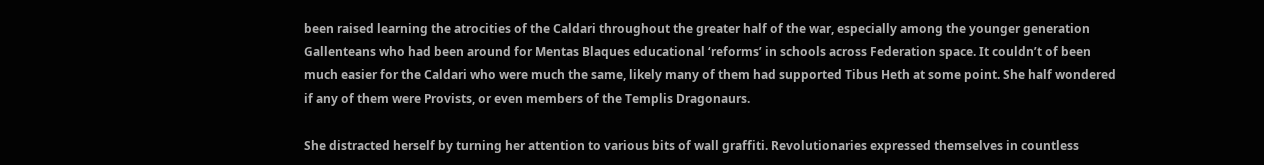been raised learning the atrocities of the Caldari throughout the greater half of the war, especially among the younger generation Gallenteans who had been around for Mentas Blaques educational ‘reforms’ in schools across Federation space. It couldn’t of been much easier for the Caldari who were much the same, likely many of them had supported Tibus Heth at some point. She half wondered if any of them were Provists, or even members of the Templis Dragonaurs.

She distracted herself by turning her attention to various bits of wall graffiti. Revolutionaries expressed themselves in countless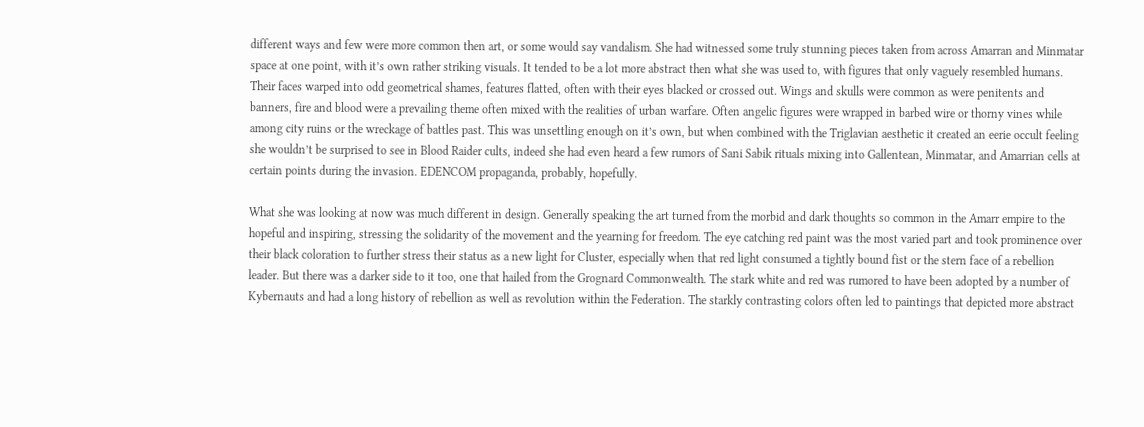different ways and few were more common then art, or some would say vandalism. She had witnessed some truly stunning pieces taken from across Amarran and Minmatar space at one point, with it’s own rather striking visuals. It tended to be a lot more abstract then what she was used to, with figures that only vaguely resembled humans. Their faces warped into odd geometrical shames, features flatted, often with their eyes blacked or crossed out. Wings and skulls were common as were penitents and banners, fire and blood were a prevailing theme often mixed with the realities of urban warfare. Often angelic figures were wrapped in barbed wire or thorny vines while among city ruins or the wreckage of battles past. This was unsettling enough on it’s own, but when combined with the Triglavian aesthetic it created an eerie occult feeling she wouldn’t be surprised to see in Blood Raider cults, indeed she had even heard a few rumors of Sani Sabik rituals mixing into Gallentean, Minmatar, and Amarrian cells at certain points during the invasion. EDENCOM propaganda, probably, hopefully.

What she was looking at now was much different in design. Generally speaking the art turned from the morbid and dark thoughts so common in the Amarr empire to the hopeful and inspiring, stressing the solidarity of the movement and the yearning for freedom. The eye catching red paint was the most varied part and took prominence over their black coloration to further stress their status as a new light for Cluster, especially when that red light consumed a tightly bound fist or the stern face of a rebellion leader. But there was a darker side to it too, one that hailed from the Grognard Commonwealth. The stark white and red was rumored to have been adopted by a number of Kybernauts and had a long history of rebellion as well as revolution within the Federation. The starkly contrasting colors often led to paintings that depicted more abstract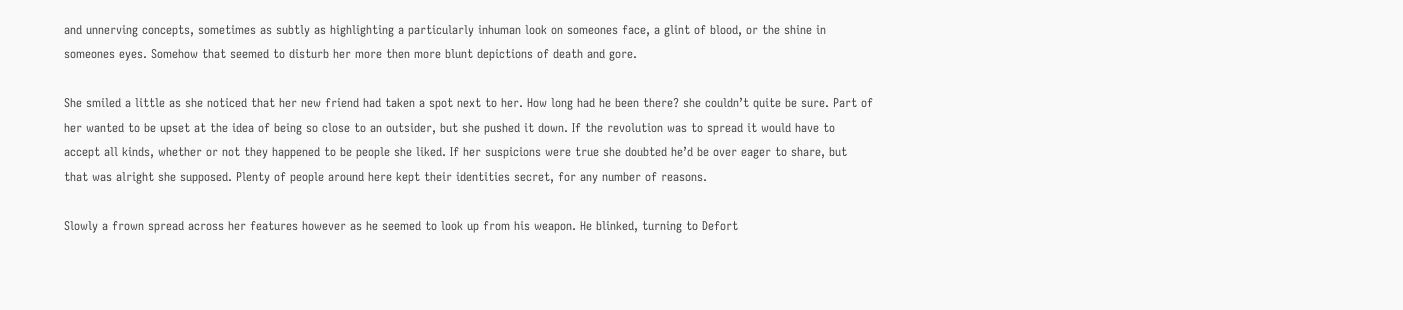and unnerving concepts, sometimes as subtly as highlighting a particularly inhuman look on someones face, a glint of blood, or the shine in someones eyes. Somehow that seemed to disturb her more then more blunt depictions of death and gore.

She smiled a little as she noticed that her new friend had taken a spot next to her. How long had he been there? she couldn’t quite be sure. Part of her wanted to be upset at the idea of being so close to an outsider, but she pushed it down. If the revolution was to spread it would have to accept all kinds, whether or not they happened to be people she liked. If her suspicions were true she doubted he’d be over eager to share, but that was alright she supposed. Plenty of people around here kept their identities secret, for any number of reasons.

Slowly a frown spread across her features however as he seemed to look up from his weapon. He blinked, turning to Defort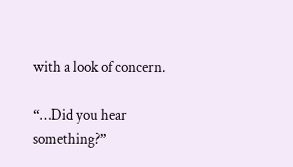with a look of concern.

“…Did you hear something?”